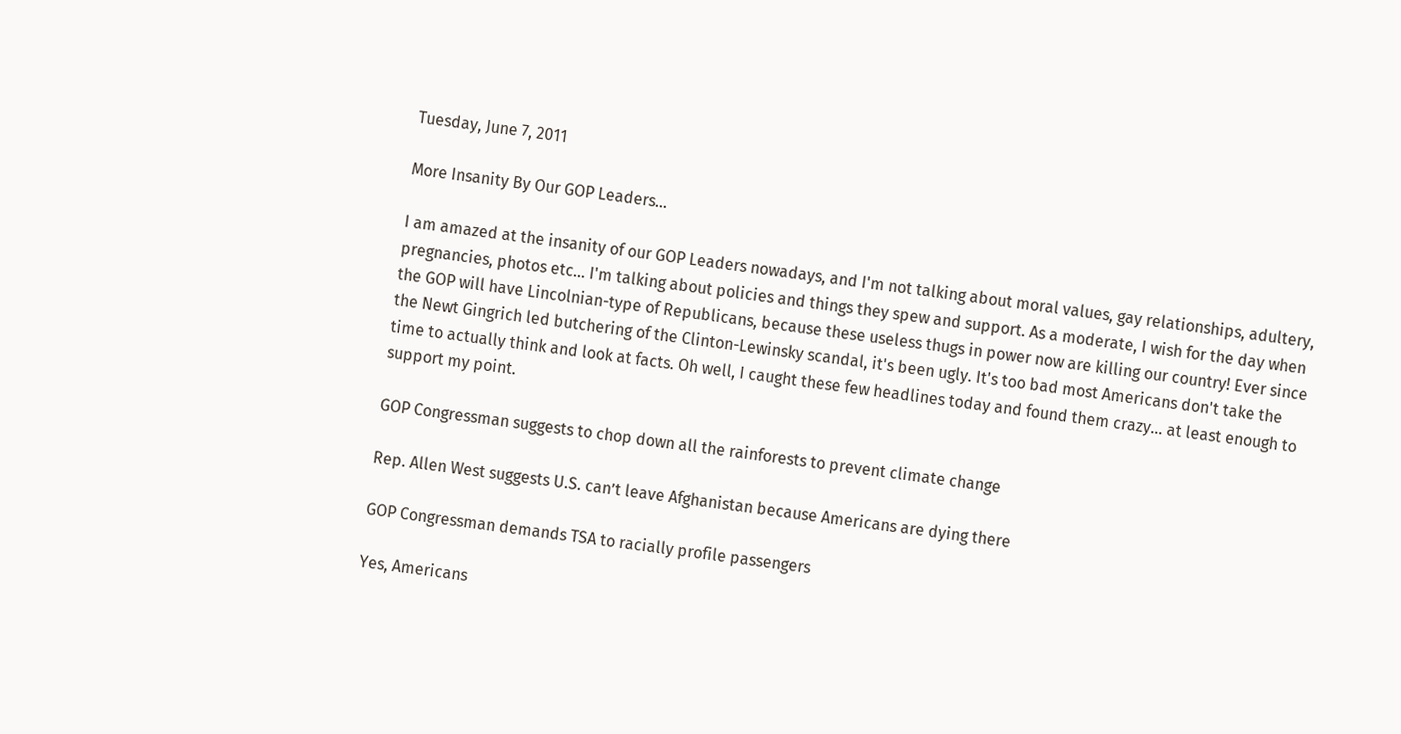Tuesday, June 7, 2011

More Insanity By Our GOP Leaders...

I am amazed at the insanity of our GOP Leaders nowadays, and I'm not talking about moral values, gay relationships, adultery, pregnancies, photos etc... I'm talking about policies and things they spew and support. As a moderate, I wish for the day when the GOP will have Lincolnian-type of Republicans, because these useless thugs in power now are killing our country! Ever since the Newt Gingrich led butchering of the Clinton-Lewinsky scandal, it's been ugly. It's too bad most Americans don't take the time to actually think and look at facts. Oh well, I caught these few headlines today and found them crazy... at least enough to support my point.

GOP Congressman suggests to chop down all the rainforests to prevent climate change

Rep. Allen West suggests U.S. can’t leave Afghanistan because Americans are dying there

GOP Congressman demands TSA to racially profile passengers

Yes, Americans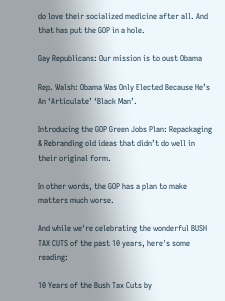do love their socialized medicine after all. And that has put the GOP in a hole.

Gay Republicans: Our mission is to oust Obama

Rep. Walsh: Obama Was Only Elected Because He’s An ‘Articulate’ ‘Black Man’.

Introducing the GOP Green Jobs Plan: Repackaging & Rebranding old ideas that didn’t do well in their original form.

In other words, the GOP has a plan to make matters much worse.

And while we're celebrating the wonderful BUSH TAX CUTS of the past 10 years, here's some reading:

10 Years of the Bush Tax Cuts by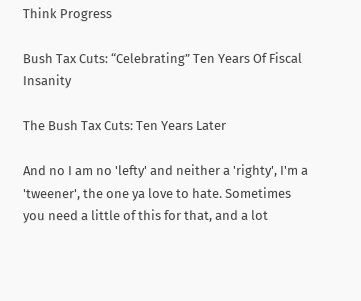Think Progress

Bush Tax Cuts: “Celebrating” Ten Years Of Fiscal Insanity

The Bush Tax Cuts: Ten Years Later

And no I am no 'lefty' and neither a 'righty', I'm a 'tweener', the one ya love to hate. Sometimes you need a little of this for that, and a lot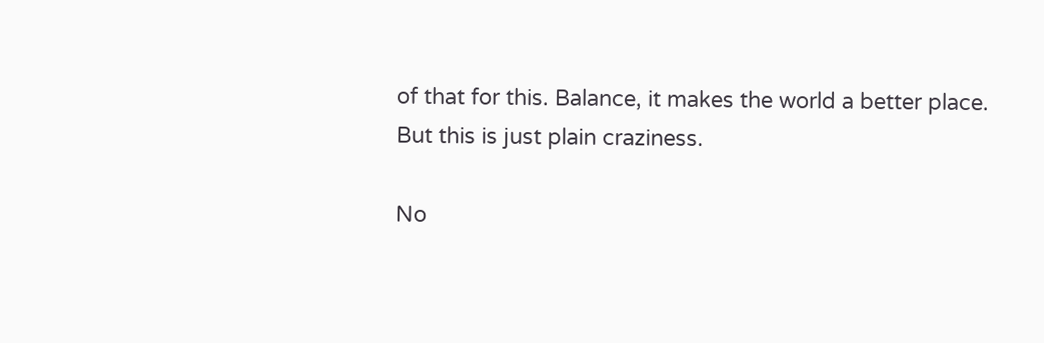of that for this. Balance, it makes the world a better place. But this is just plain craziness.

No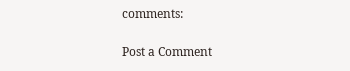comments:

Post a Comment